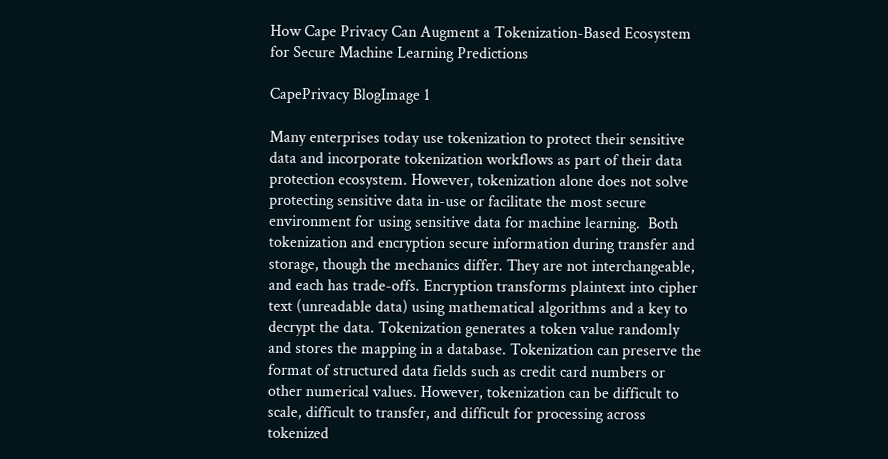How Cape Privacy Can Augment a Tokenization-Based Ecosystem for Secure Machine Learning Predictions

CapePrivacy BlogImage 1

Many enterprises today use tokenization to protect their sensitive data and incorporate tokenization workflows as part of their data protection ecosystem. However, tokenization alone does not solve protecting sensitive data in-use or facilitate the most secure environment for using sensitive data for machine learning.  Both tokenization and encryption secure information during transfer and storage, though the mechanics differ. They are not interchangeable, and each has trade-offs. Encryption transforms plaintext into cipher text (unreadable data) using mathematical algorithms and a key to decrypt the data. Tokenization generates a token value randomly and stores the mapping in a database. Tokenization can preserve the format of structured data fields such as credit card numbers or other numerical values. However, tokenization can be difficult to scale, difficult to transfer, and difficult for processing across tokenized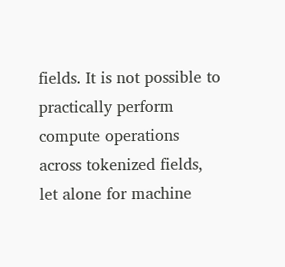fields. It is not possible to practically perform compute operations across tokenized fields, let alone for machine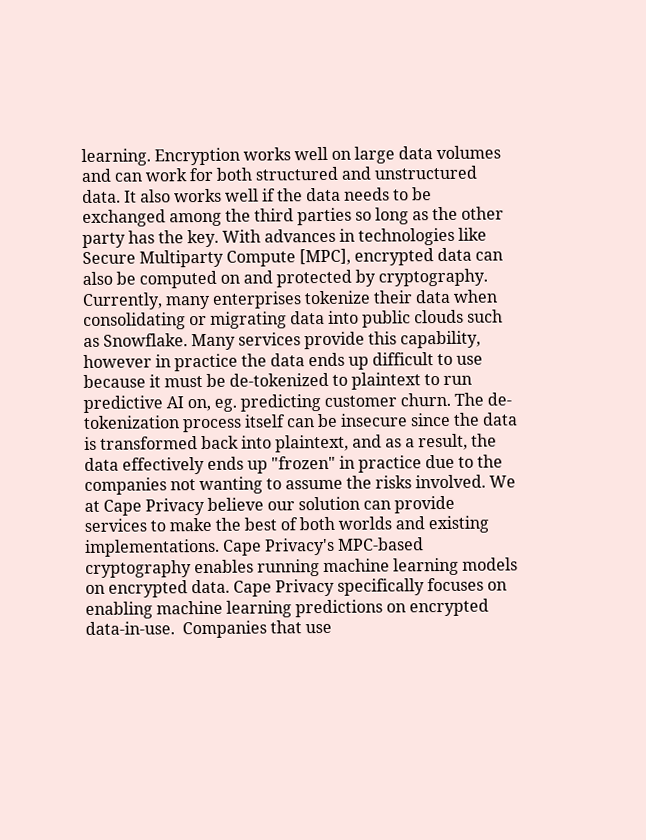learning. Encryption works well on large data volumes and can work for both structured and unstructured data. It also works well if the data needs to be exchanged among the third parties so long as the other party has the key. With advances in technologies like Secure Multiparty Compute [MPC], encrypted data can also be computed on and protected by cryptography. Currently, many enterprises tokenize their data when consolidating or migrating data into public clouds such as Snowflake. Many services provide this capability, however in practice the data ends up difficult to use because it must be de-tokenized to plaintext to run predictive AI on, eg. predicting customer churn. The de-tokenization process itself can be insecure since the data is transformed back into plaintext, and as a result, the data effectively ends up "frozen" in practice due to the companies not wanting to assume the risks involved. We at Cape Privacy believe our solution can provide services to make the best of both worlds and existing implementations. Cape Privacy's MPC-based cryptography enables running machine learning models on encrypted data. Cape Privacy specifically focuses on enabling machine learning predictions on encrypted data-in-use.  Companies that use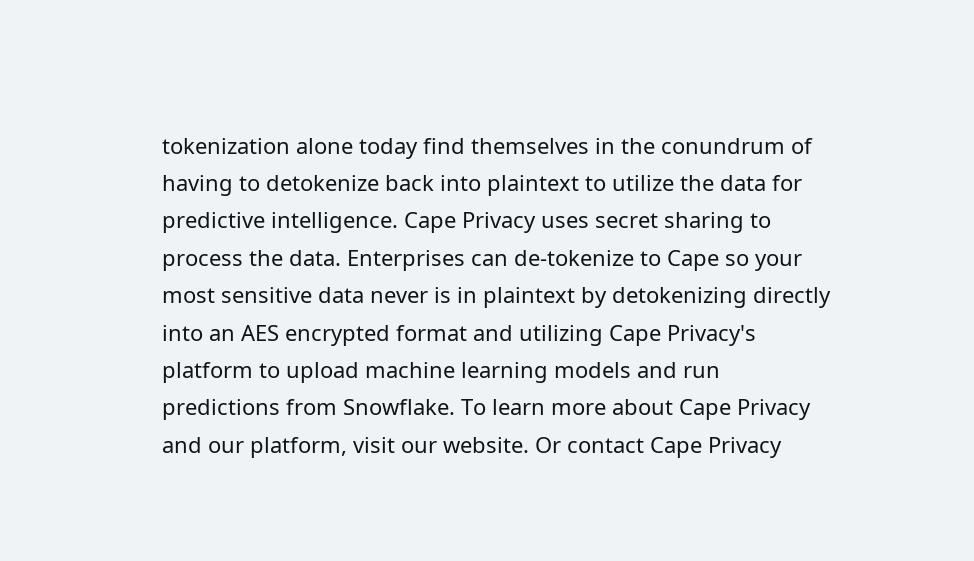tokenization alone today find themselves in the conundrum of having to detokenize back into plaintext to utilize the data for predictive intelligence. Cape Privacy uses secret sharing to process the data. Enterprises can de-tokenize to Cape so your most sensitive data never is in plaintext by detokenizing directly into an AES encrypted format and utilizing Cape Privacy's platform to upload machine learning models and run predictions from Snowflake. To learn more about Cape Privacy and our platform, visit our website. Or contact Cape Privacy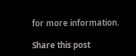for more information.

Share this post